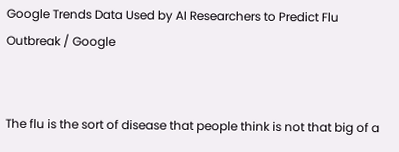Google Trends Data Used by AI Researchers to Predict Flu Outbreak / Google


The flu is the sort of disease that people think is not that big of a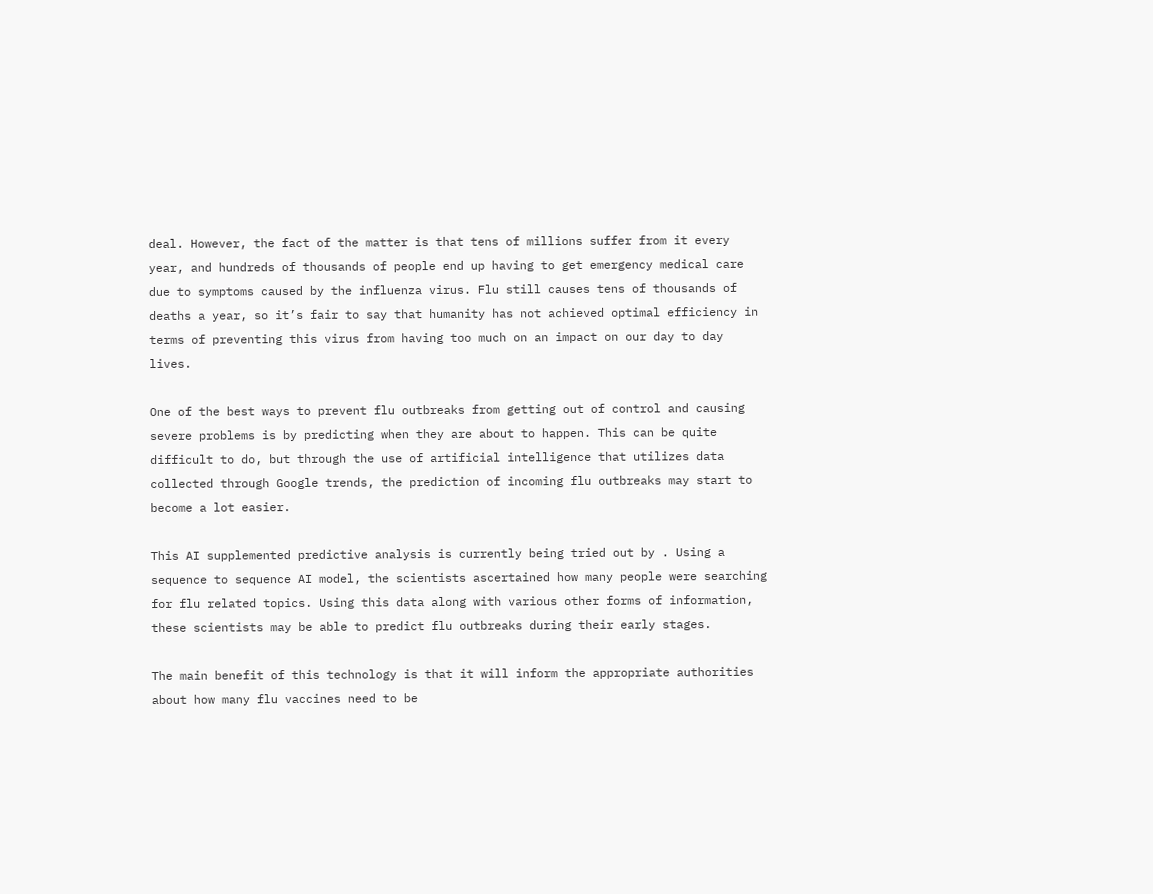deal. However, the fact of the matter is that tens of millions suffer from it every year, and hundreds of thousands of people end up having to get emergency medical care due to symptoms caused by the influenza virus. Flu still causes tens of thousands of deaths a year, so it’s fair to say that humanity has not achieved optimal efficiency in terms of preventing this virus from having too much on an impact on our day to day lives.

One of the best ways to prevent flu outbreaks from getting out of control and causing severe problems is by predicting when they are about to happen. This can be quite difficult to do, but through the use of artificial intelligence that utilizes data collected through Google trends, the prediction of incoming flu outbreaks may start to become a lot easier.

This AI supplemented predictive analysis is currently being tried out by . Using a sequence to sequence AI model, the scientists ascertained how many people were searching for flu related topics. Using this data along with various other forms of information, these scientists may be able to predict flu outbreaks during their early stages.

The main benefit of this technology is that it will inform the appropriate authorities about how many flu vaccines need to be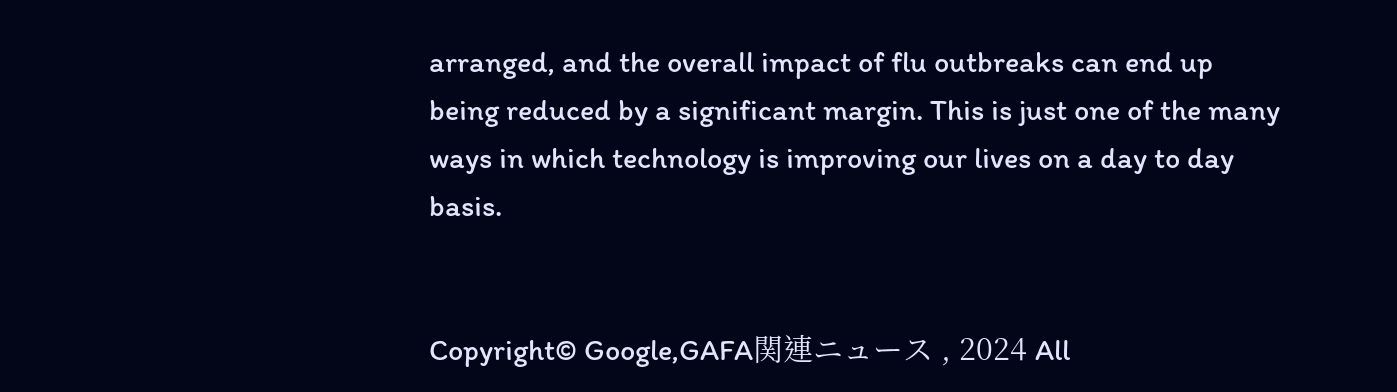arranged, and the overall impact of flu outbreaks can end up being reduced by a significant margin. This is just one of the many ways in which technology is improving our lives on a day to day basis.


Copyright© Google,GAFA関連ニュース , 2024 All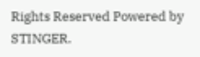Rights Reserved Powered by STINGER.